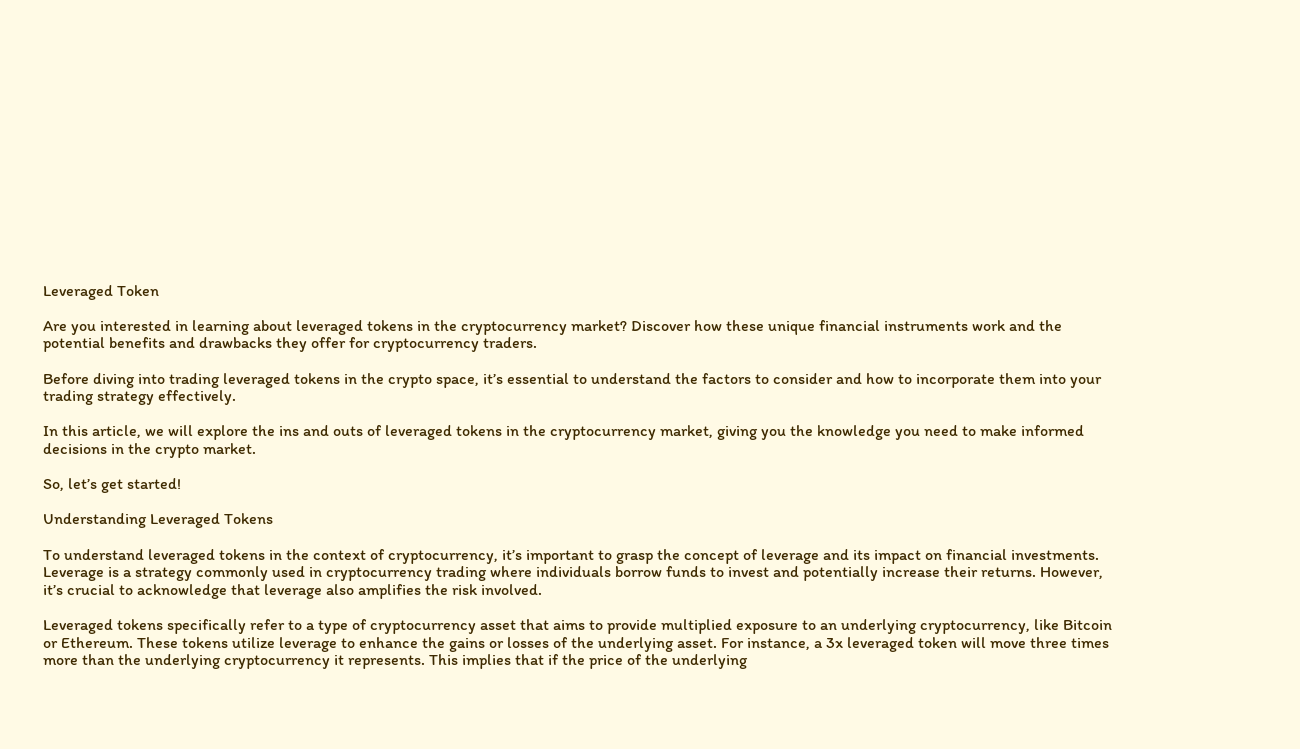Leveraged Token

Are you interested in learning about leveraged tokens in the cryptocurrency market? Discover how these unique financial instruments work and the potential benefits and drawbacks they offer for cryptocurrency traders.

Before diving into trading leveraged tokens in the crypto space, it’s essential to understand the factors to consider and how to incorporate them into your trading strategy effectively.

In this article, we will explore the ins and outs of leveraged tokens in the cryptocurrency market, giving you the knowledge you need to make informed decisions in the crypto market.

So, let’s get started!

Understanding Leveraged Tokens

To understand leveraged tokens in the context of cryptocurrency, it’s important to grasp the concept of leverage and its impact on financial investments. Leverage is a strategy commonly used in cryptocurrency trading where individuals borrow funds to invest and potentially increase their returns. However, it’s crucial to acknowledge that leverage also amplifies the risk involved.

Leveraged tokens specifically refer to a type of cryptocurrency asset that aims to provide multiplied exposure to an underlying cryptocurrency, like Bitcoin or Ethereum. These tokens utilize leverage to enhance the gains or losses of the underlying asset. For instance, a 3x leveraged token will move three times more than the underlying cryptocurrency it represents. This implies that if the price of the underlying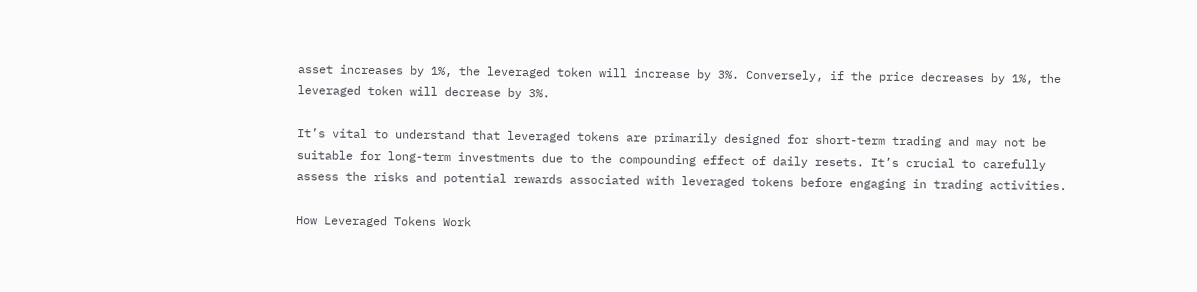asset increases by 1%, the leveraged token will increase by 3%. Conversely, if the price decreases by 1%, the leveraged token will decrease by 3%.

It’s vital to understand that leveraged tokens are primarily designed for short-term trading and may not be suitable for long-term investments due to the compounding effect of daily resets. It’s crucial to carefully assess the risks and potential rewards associated with leveraged tokens before engaging in trading activities.

How Leveraged Tokens Work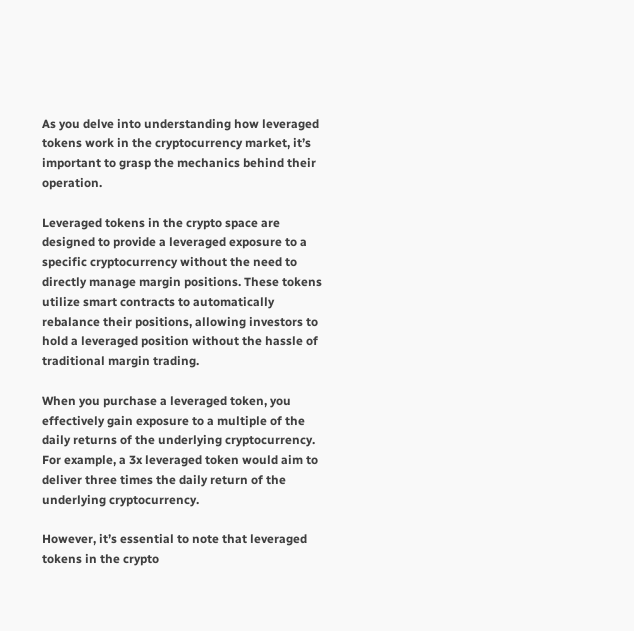As you delve into understanding how leveraged tokens work in the cryptocurrency market, it’s important to grasp the mechanics behind their operation.

Leveraged tokens in the crypto space are designed to provide a leveraged exposure to a specific cryptocurrency without the need to directly manage margin positions. These tokens utilize smart contracts to automatically rebalance their positions, allowing investors to hold a leveraged position without the hassle of traditional margin trading.

When you purchase a leveraged token, you effectively gain exposure to a multiple of the daily returns of the underlying cryptocurrency. For example, a 3x leveraged token would aim to deliver three times the daily return of the underlying cryptocurrency.

However, it’s essential to note that leveraged tokens in the crypto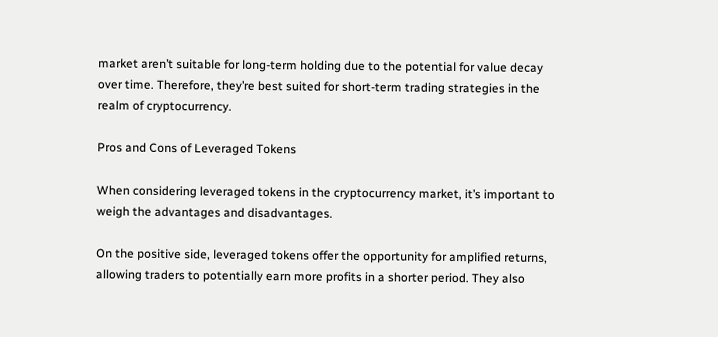market aren’t suitable for long-term holding due to the potential for value decay over time. Therefore, they’re best suited for short-term trading strategies in the realm of cryptocurrency.

Pros and Cons of Leveraged Tokens

When considering leveraged tokens in the cryptocurrency market, it’s important to weigh the advantages and disadvantages.

On the positive side, leveraged tokens offer the opportunity for amplified returns, allowing traders to potentially earn more profits in a shorter period. They also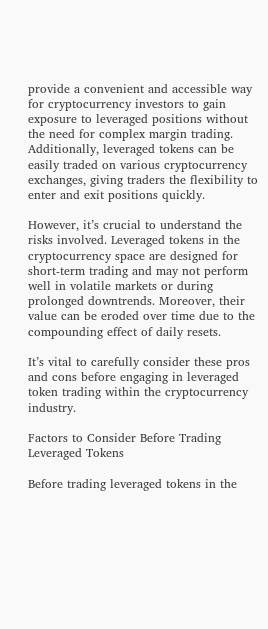provide a convenient and accessible way for cryptocurrency investors to gain exposure to leveraged positions without the need for complex margin trading. Additionally, leveraged tokens can be easily traded on various cryptocurrency exchanges, giving traders the flexibility to enter and exit positions quickly.

However, it’s crucial to understand the risks involved. Leveraged tokens in the cryptocurrency space are designed for short-term trading and may not perform well in volatile markets or during prolonged downtrends. Moreover, their value can be eroded over time due to the compounding effect of daily resets.

It’s vital to carefully consider these pros and cons before engaging in leveraged token trading within the cryptocurrency industry.

Factors to Consider Before Trading Leveraged Tokens

Before trading leveraged tokens in the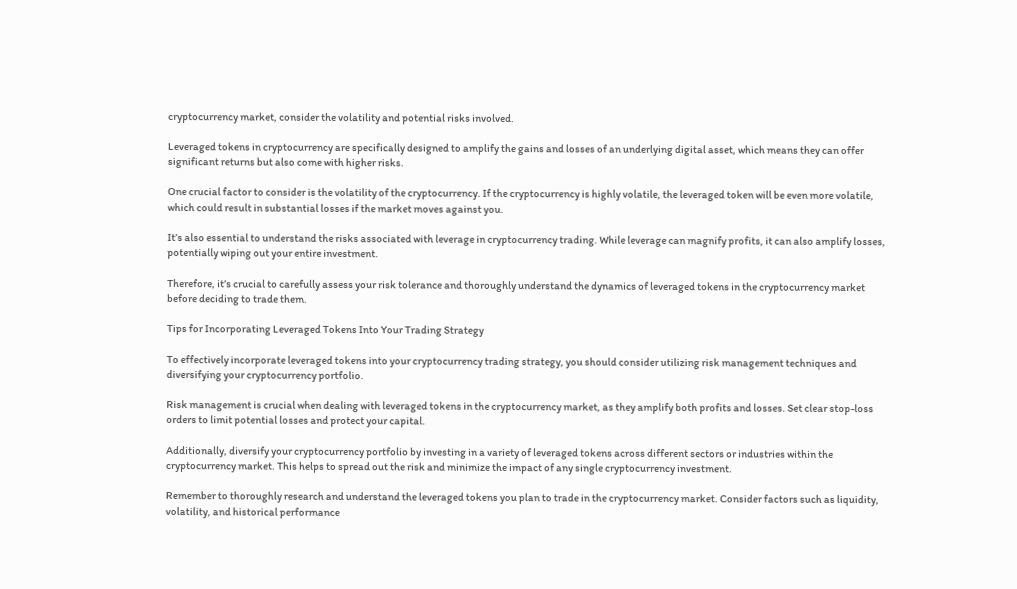cryptocurrency market, consider the volatility and potential risks involved.

Leveraged tokens in cryptocurrency are specifically designed to amplify the gains and losses of an underlying digital asset, which means they can offer significant returns but also come with higher risks.

One crucial factor to consider is the volatility of the cryptocurrency. If the cryptocurrency is highly volatile, the leveraged token will be even more volatile, which could result in substantial losses if the market moves against you.

It’s also essential to understand the risks associated with leverage in cryptocurrency trading. While leverage can magnify profits, it can also amplify losses, potentially wiping out your entire investment.

Therefore, it’s crucial to carefully assess your risk tolerance and thoroughly understand the dynamics of leveraged tokens in the cryptocurrency market before deciding to trade them.

Tips for Incorporating Leveraged Tokens Into Your Trading Strategy

To effectively incorporate leveraged tokens into your cryptocurrency trading strategy, you should consider utilizing risk management techniques and diversifying your cryptocurrency portfolio.

Risk management is crucial when dealing with leveraged tokens in the cryptocurrency market, as they amplify both profits and losses. Set clear stop-loss orders to limit potential losses and protect your capital.

Additionally, diversify your cryptocurrency portfolio by investing in a variety of leveraged tokens across different sectors or industries within the cryptocurrency market. This helps to spread out the risk and minimize the impact of any single cryptocurrency investment.

Remember to thoroughly research and understand the leveraged tokens you plan to trade in the cryptocurrency market. Consider factors such as liquidity, volatility, and historical performance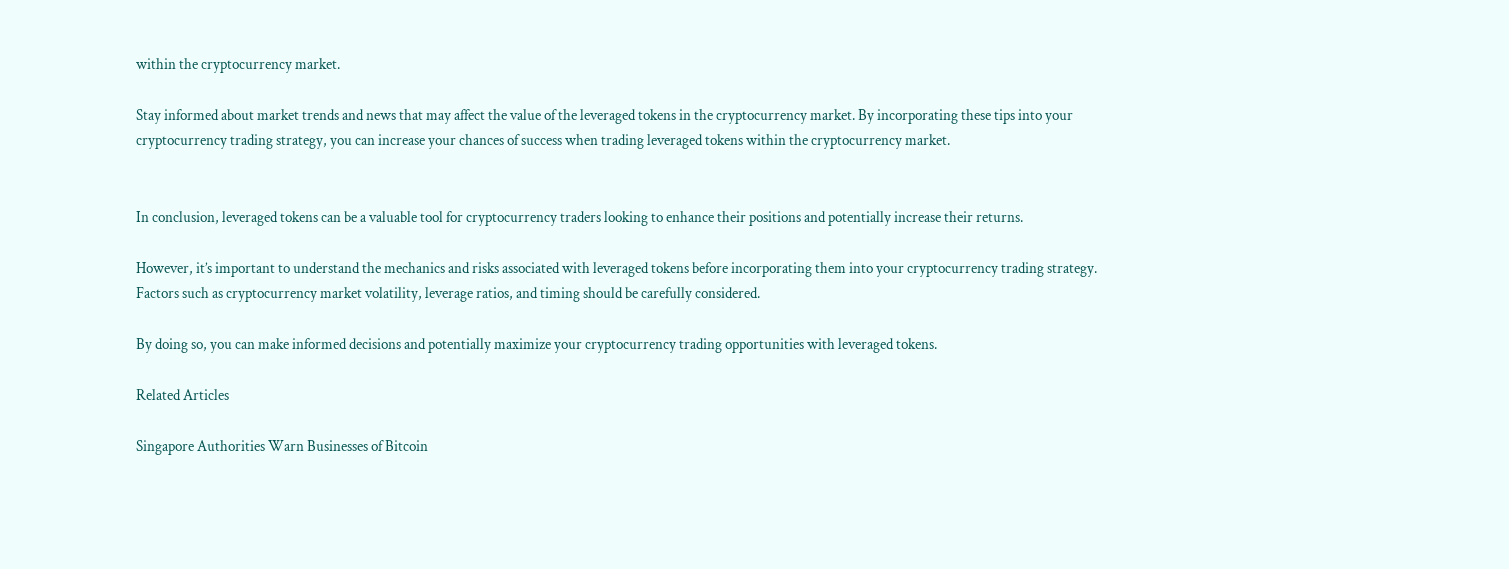within the cryptocurrency market.

Stay informed about market trends and news that may affect the value of the leveraged tokens in the cryptocurrency market. By incorporating these tips into your cryptocurrency trading strategy, you can increase your chances of success when trading leveraged tokens within the cryptocurrency market.


In conclusion, leveraged tokens can be a valuable tool for cryptocurrency traders looking to enhance their positions and potentially increase their returns.

However, it’s important to understand the mechanics and risks associated with leveraged tokens before incorporating them into your cryptocurrency trading strategy. Factors such as cryptocurrency market volatility, leverage ratios, and timing should be carefully considered.

By doing so, you can make informed decisions and potentially maximize your cryptocurrency trading opportunities with leveraged tokens.

Related Articles

Singapore Authorities Warn Businesses of Bitcoin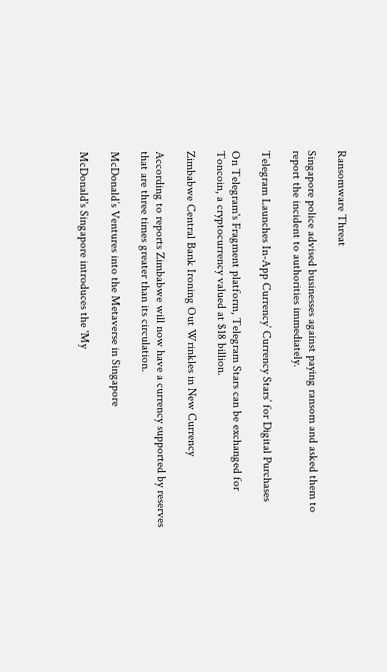Ransomware Threat

Singapore police advised businesses against paying ransom and asked them to report the incident to authorities immediately.

Telegram Launches In-App Currency’ Currency Stars’ for Digital Purchases

On Telegram's Fragment platform, Telegram Stars can be exchanged for Toncoin, a cryptocurrency valued at $18 billion.

Zimbabwe Central Bank Ironing Out Wrinkles in New Currency

According to reports Zimbabwe will now have a currency supported by reserves that are three times greater than its circulation.

McDonald’s Ventures into the Metaverse in Singapore

McDonald's Singapore introduces the 'My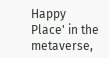Happy Place' in the metaverse,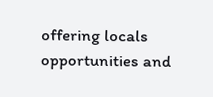offering locals opportunities and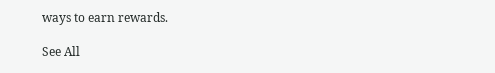ways to earn rewards.

See All